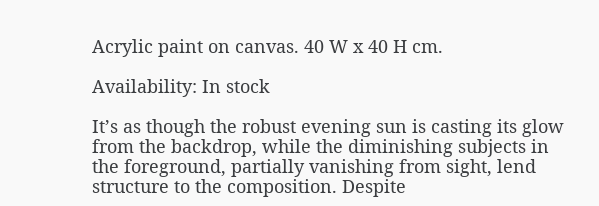Acrylic paint on canvas. 40 W x 40 H cm.

Availability: In stock

It’s as though the robust evening sun is casting its glow from the backdrop, while the diminishing subjects in the foreground, partially vanishing from sight, lend structure to the composition. Despite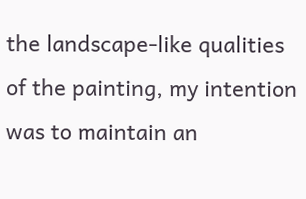the landscape-like qualities of the painting, my intention was to maintain an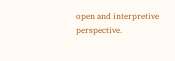open and interpretive perspective.